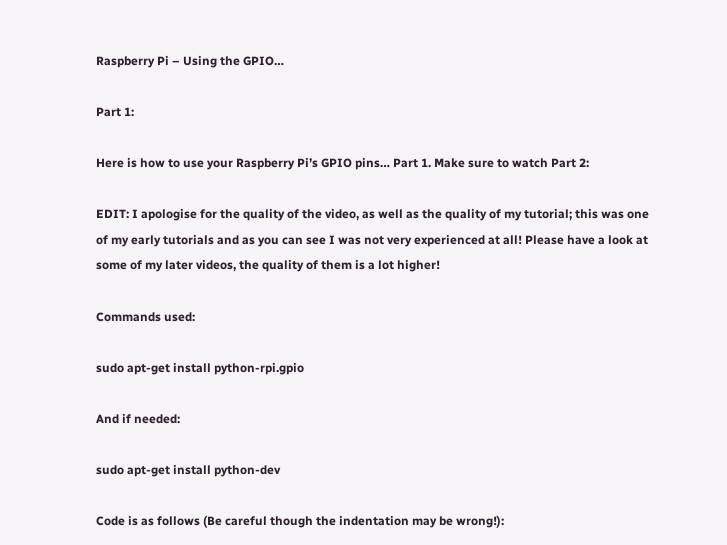Raspberry Pi – Using the GPIO…

Part 1:

Here is how to use your Raspberry Pi’s GPIO pins… Part 1. Make sure to watch Part 2:

EDIT: I apologise for the quality of the video, as well as the quality of my tutorial; this was one of my early tutorials and as you can see I was not very experienced at all! Please have a look at some of my later videos, the quality of them is a lot higher!

Commands used:

sudo apt-get install python-rpi.gpio

And if needed:

sudo apt-get install python-dev

Code is as follows (Be careful though the indentation may be wrong!):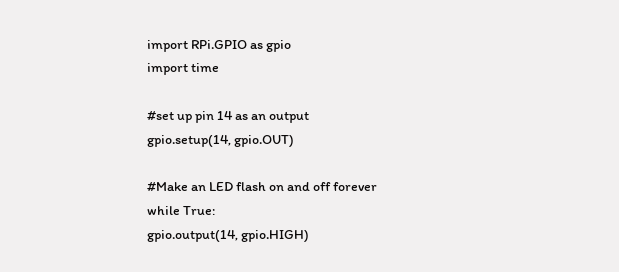import RPi.GPIO as gpio
import time

#set up pin 14 as an output
gpio.setup(14, gpio.OUT)

#Make an LED flash on and off forever
while True:
gpio.output(14, gpio.HIGH)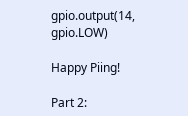gpio.output(14, gpio.LOW)

Happy Piing!

Part 2: